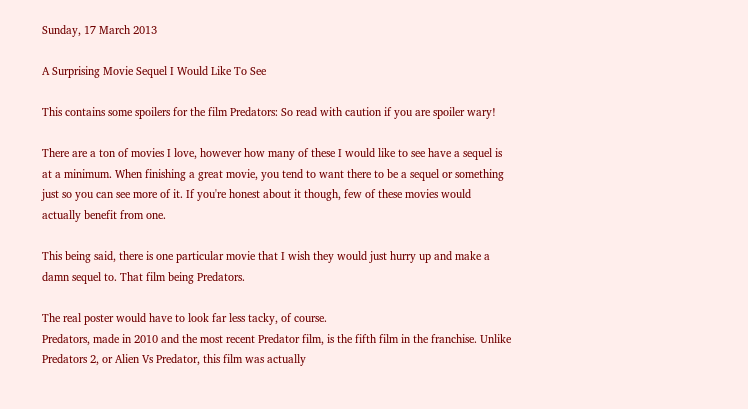Sunday, 17 March 2013

A Surprising Movie Sequel I Would Like To See

This contains some spoilers for the film Predators: So read with caution if you are spoiler wary!

There are a ton of movies I love, however how many of these I would like to see have a sequel is at a minimum. When finishing a great movie, you tend to want there to be a sequel or something just so you can see more of it. If you're honest about it though, few of these movies would actually benefit from one.

This being said, there is one particular movie that I wish they would just hurry up and make a damn sequel to. That film being Predators.

The real poster would have to look far less tacky, of course.
Predators, made in 2010 and the most recent Predator film, is the fifth film in the franchise. Unlike Predators 2, or Alien Vs Predator, this film was actually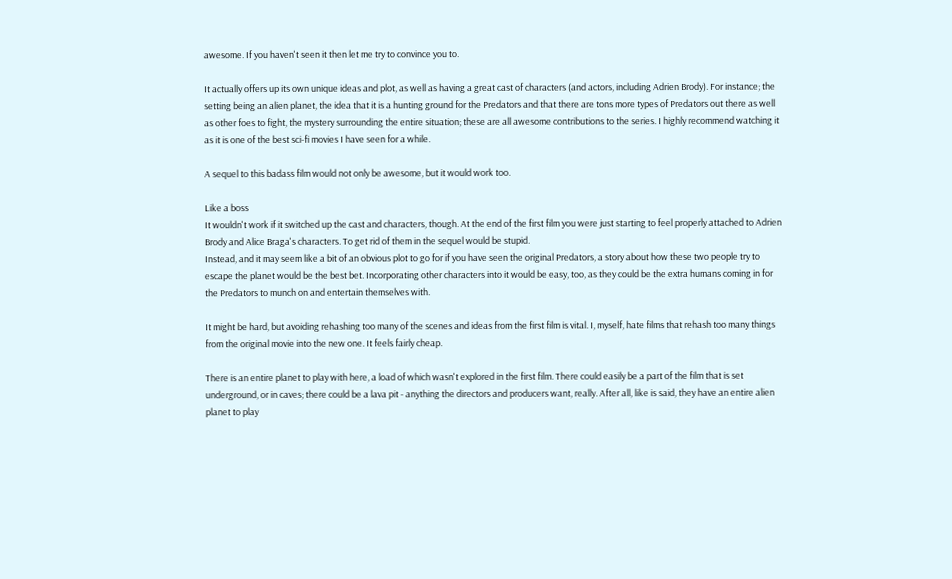awesome. If you haven't seen it then let me try to convince you to.

It actually offers up its own unique ideas and plot, as well as having a great cast of characters (and actors, including Adrien Brody). For instance; the setting being an alien planet, the idea that it is a hunting ground for the Predators and that there are tons more types of Predators out there as well as other foes to fight, the mystery surrounding the entire situation; these are all awesome contributions to the series. I highly recommend watching it as it is one of the best sci-fi movies I have seen for a while.

A sequel to this badass film would not only be awesome, but it would work too.

Like a boss
It wouldn't work if it switched up the cast and characters, though. At the end of the first film you were just starting to feel properly attached to Adrien Brody and Alice Braga's characters. To get rid of them in the sequel would be stupid.
Instead, and it may seem like a bit of an obvious plot to go for if you have seen the original Predators, a story about how these two people try to escape the planet would be the best bet. Incorporating other characters into it would be easy, too, as they could be the extra humans coming in for the Predators to munch on and entertain themselves with.

It might be hard, but avoiding rehashing too many of the scenes and ideas from the first film is vital. I, myself, hate films that rehash too many things from the original movie into the new one. It feels fairly cheap.

There is an entire planet to play with here, a load of which wasn't explored in the first film. There could easily be a part of the film that is set underground, or in caves; there could be a lava pit - anything the directors and producers want, really. After all, like is said, they have an entire alien planet to play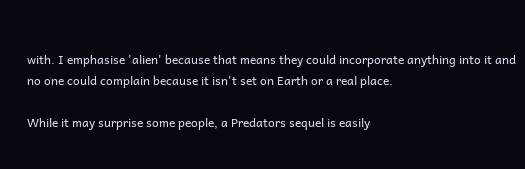with. I emphasise 'alien' because that means they could incorporate anything into it and no one could complain because it isn't set on Earth or a real place.

While it may surprise some people, a Predators sequel is easily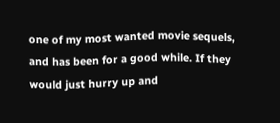one of my most wanted movie sequels, and has been for a good while. If they would just hurry up and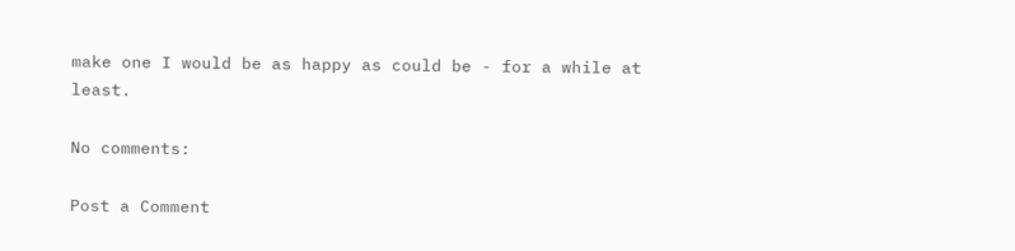make one I would be as happy as could be - for a while at least.

No comments:

Post a Comment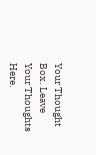Your Thought Box. Leave Your Thoughts Here.